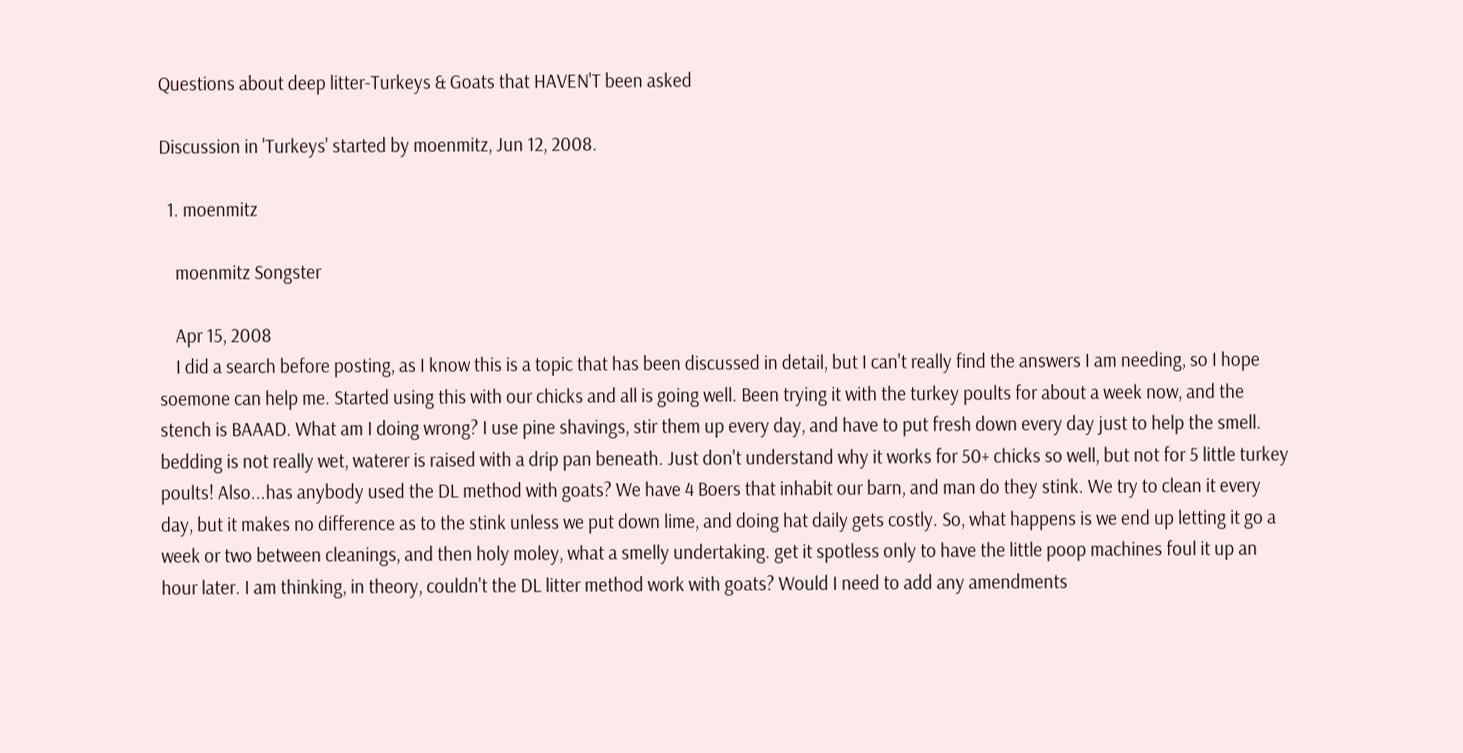Questions about deep litter-Turkeys & Goats that HAVEN'T been asked

Discussion in 'Turkeys' started by moenmitz, Jun 12, 2008.

  1. moenmitz

    moenmitz Songster

    Apr 15, 2008
    I did a search before posting, as I know this is a topic that has been discussed in detail, but I can't really find the answers I am needing, so I hope soemone can help me. Started using this with our chicks and all is going well. Been trying it with the turkey poults for about a week now, and the stench is BAAAD. What am I doing wrong? I use pine shavings, stir them up every day, and have to put fresh down every day just to help the smell. bedding is not really wet, waterer is raised with a drip pan beneath. Just don't understand why it works for 50+ chicks so well, but not for 5 little turkey poults! Also...has anybody used the DL method with goats? We have 4 Boers that inhabit our barn, and man do they stink. We try to clean it every day, but it makes no difference as to the stink unless we put down lime, and doing hat daily gets costly. So, what happens is we end up letting it go a week or two between cleanings, and then holy moley, what a smelly undertaking. get it spotless only to have the little poop machines foul it up an hour later. I am thinking, in theory, couldn't the DL litter method work with goats? Would I need to add any amendments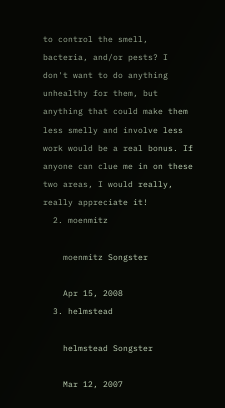to control the smell, bacteria, and/or pests? I don't want to do anything unhealthy for them, but anything that could make them less smelly and involve less work would be a real bonus. If anyone can clue me in on these two areas, I would really, really appreciate it!
  2. moenmitz

    moenmitz Songster

    Apr 15, 2008
  3. helmstead

    helmstead Songster

    Mar 12, 2007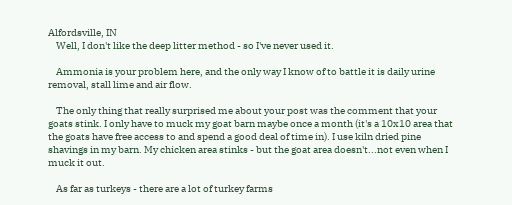Alfordsville, IN
    Well, I don't like the deep litter method - so I've never used it.

    Ammonia is your problem here, and the only way I know of to battle it is daily urine removal, stall lime and air flow.

    The only thing that really surprised me about your post was the comment that your goats stink. I only have to muck my goat barn maybe once a month (it's a 10x10 area that the goats have free access to and spend a good deal of time in). I use kiln dried pine shavings in my barn. My chicken area stinks - but the goat area doesn't...not even when I muck it out.

    As far as turkeys - there are a lot of turkey farms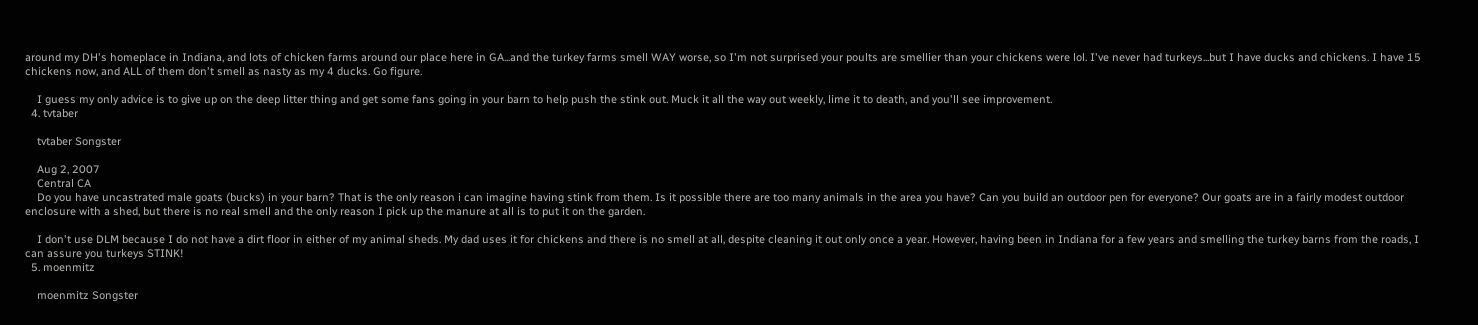around my DH's homeplace in Indiana, and lots of chicken farms around our place here in GA...and the turkey farms smell WAY worse, so I'm not surprised your poults are smellier than your chickens were lol. I've never had turkeys...but I have ducks and chickens. I have 15 chickens now, and ALL of them don't smell as nasty as my 4 ducks. Go figure.

    I guess my only advice is to give up on the deep litter thing and get some fans going in your barn to help push the stink out. Muck it all the way out weekly, lime it to death, and you'll see improvement.
  4. tvtaber

    tvtaber Songster

    Aug 2, 2007
    Central CA
    Do you have uncastrated male goats (bucks) in your barn? That is the only reason i can imagine having stink from them. Is it possible there are too many animals in the area you have? Can you build an outdoor pen for everyone? Our goats are in a fairly modest outdoor enclosure with a shed, but there is no real smell and the only reason I pick up the manure at all is to put it on the garden.

    I don't use DLM because I do not have a dirt floor in either of my animal sheds. My dad uses it for chickens and there is no smell at all, despite cleaning it out only once a year. However, having been in Indiana for a few years and smelling the turkey barns from the roads, I can assure you turkeys STINK!
  5. moenmitz

    moenmitz Songster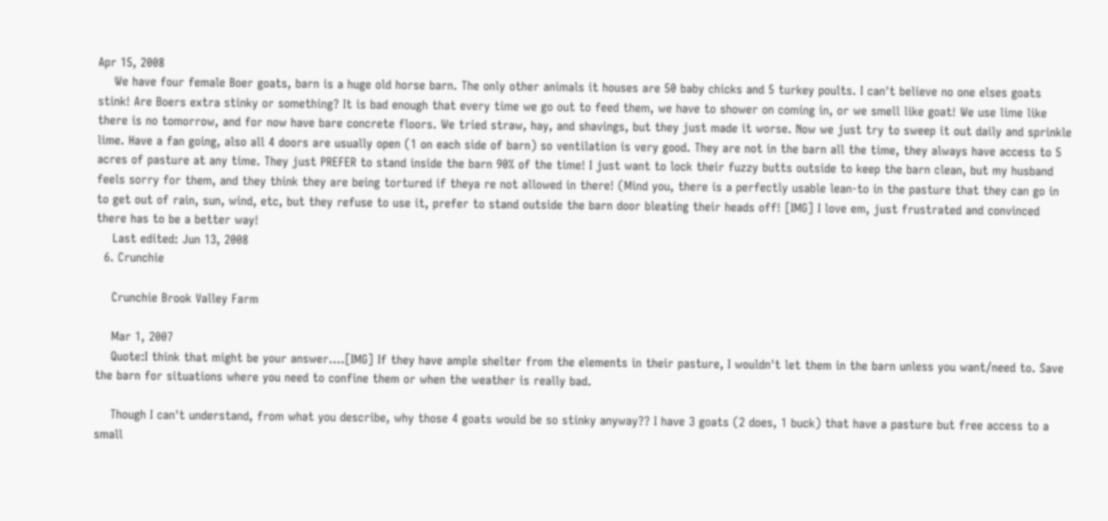Apr 15, 2008
    We have four female Boer goats, barn is a huge old horse barn. The only other animals it houses are 50 baby chicks and 5 turkey poults. I can't believe no one elses goats stink! Are Boers extra stinky or something? It is bad enough that every time we go out to feed them, we have to shower on coming in, or we smell like goat! We use lime like there is no tomorrow, and for now have bare concrete floors. We tried straw, hay, and shavings, but they just made it worse. Now we just try to sweep it out daily and sprinkle lime. Have a fan going, also all 4 doors are usually open (1 on each side of barn) so ventilation is very good. They are not in the barn all the time, they always have access to 5 acres of pasture at any time. They just PREFER to stand inside the barn 90% of the time! I just want to lock their fuzzy butts outside to keep the barn clean, but my husband feels sorry for them, and they think they are being tortured if theya re not allowed in there! (Mind you, there is a perfectly usable lean-to in the pasture that they can go in to get out of rain, sun, wind, etc, but they refuse to use it, prefer to stand outside the barn door bleating their heads off! [IMG] I love em, just frustrated and convinced there has to be a better way!
    Last edited: Jun 13, 2008
  6. Crunchie

    Crunchie Brook Valley Farm

    Mar 1, 2007
    Quote:I think that might be your answer....[IMG] If they have ample shelter from the elements in their pasture, I wouldn't let them in the barn unless you want/need to. Save the barn for situations where you need to confine them or when the weather is really bad.

    Though I can't understand, from what you describe, why those 4 goats would be so stinky anyway?? I have 3 goats (2 does, 1 buck) that have a pasture but free access to a small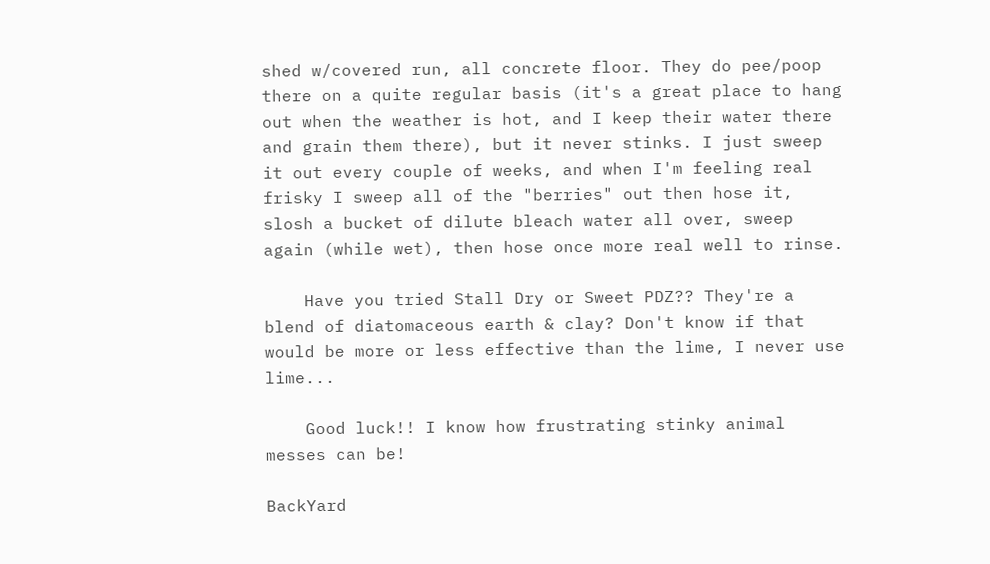shed w/covered run, all concrete floor. They do pee/poop there on a quite regular basis (it's a great place to hang out when the weather is hot, and I keep their water there and grain them there), but it never stinks. I just sweep it out every couple of weeks, and when I'm feeling real frisky I sweep all of the "berries" out then hose it, slosh a bucket of dilute bleach water all over, sweep again (while wet), then hose once more real well to rinse.

    Have you tried Stall Dry or Sweet PDZ?? They're a blend of diatomaceous earth & clay? Don't know if that would be more or less effective than the lime, I never use lime...

    Good luck!! I know how frustrating stinky animal messes can be!

BackYard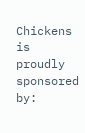Chickens is proudly sponsored by: